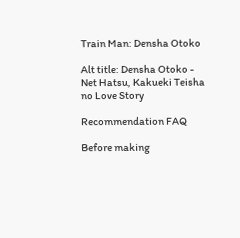Train Man: Densha Otoko

Alt title: Densha Otoko - Net Hatsu, Kakueki Teisha no Love Story

Recommendation FAQ

Before making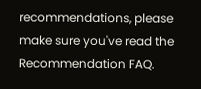recommendations, please make sure you've read the Recommendation FAQ.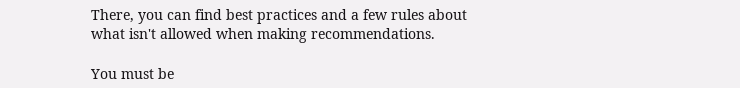There, you can find best practices and a few rules about what isn't allowed when making recommendations.

You must be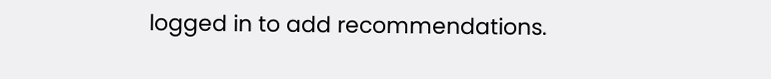logged in to add recommendations.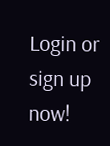Login or sign up now!